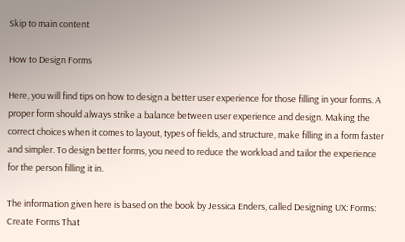Skip to main content

How to Design Forms

Here, you will find tips on how to design a better user experience for those filling in your forms. A proper form should always strike a balance between user experience and design. Making the correct choices when it comes to layout, types of fields, and structure, make filling in a form faster and simpler. To design better forms, you need to reduce the workload and tailor the experience for the person filling it in.

The information given here is based on the book by Jessica Enders, called Designing UX: Forms: Create Forms That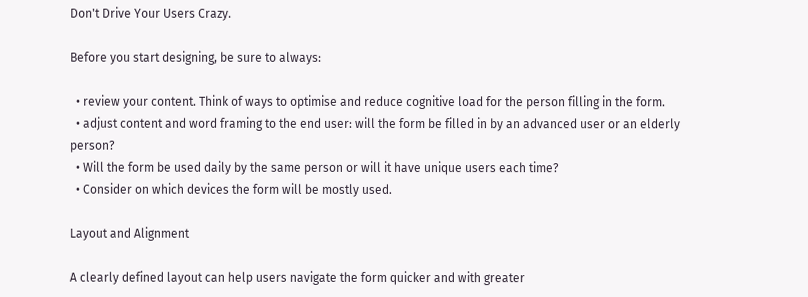Don't Drive Your Users Crazy.

Before you start designing, be sure to always:

  • review your content. Think of ways to optimise and reduce cognitive load for the person filling in the form.
  • adjust content and word framing to the end user: will the form be filled in by an advanced user or an elderly person?
  • Will the form be used daily by the same person or will it have unique users each time?
  • Consider on which devices the form will be mostly used.

Layout and Alignment

A clearly defined layout can help users navigate the form quicker and with greater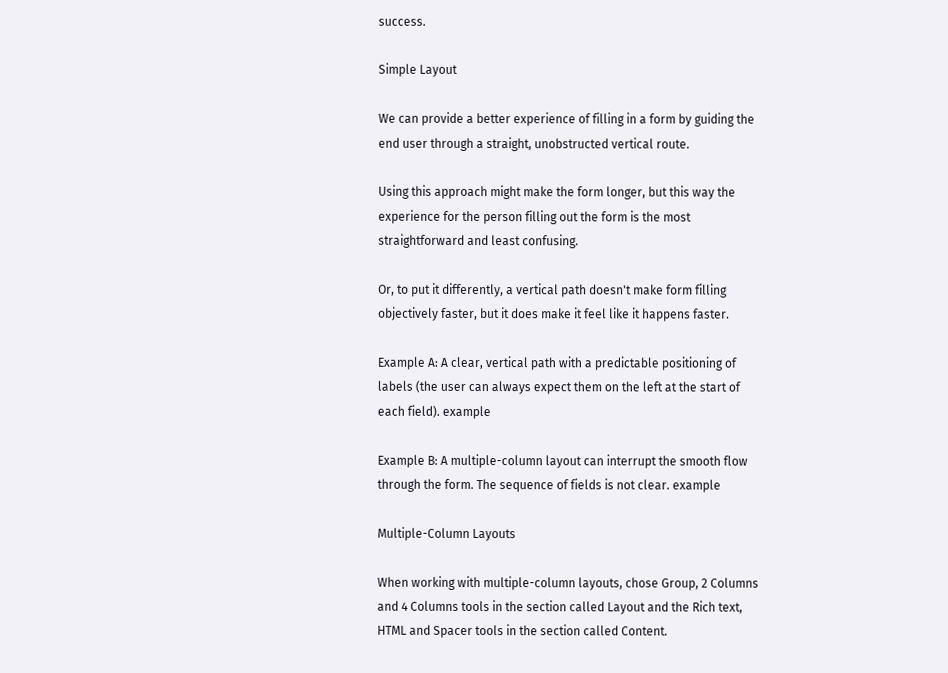success.

Simple Layout

We can provide a better experience of filling in a form by guiding the end user through a straight, unobstructed vertical route.

Using this approach might make the form longer, but this way the experience for the person filling out the form is the most straightforward and least confusing.

Or, to put it differently, a vertical path doesn't make form filling objectively faster, but it does make it feel like it happens faster.

Example A: A clear, vertical path with a predictable positioning of labels (the user can always expect them on the left at the start of each field). example

Example B: A multiple-column layout can interrupt the smooth flow through the form. The sequence of fields is not clear. example

Multiple-Column Layouts

When working with multiple-column layouts, chose Group, 2 Columns and 4 Columns tools in the section called Layout and the Rich text, HTML and Spacer tools in the section called Content.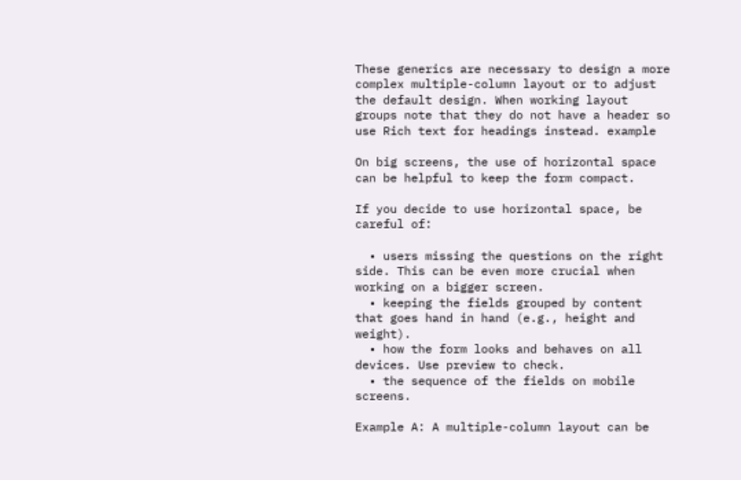These generics are necessary to design a more complex multiple-column layout or to adjust the default design. When working layout groups note that they do not have a header so use Rich text for headings instead. example

On big screens, the use of horizontal space can be helpful to keep the form compact.

If you decide to use horizontal space, be careful of:

  • users missing the questions on the right side. This can be even more crucial when working on a bigger screen.
  • keeping the fields grouped by content that goes hand in hand (e.g., height and weight).
  • how the form looks and behaves on all devices. Use preview to check.
  • the sequence of the fields on mobile screens.

Example A: A multiple-column layout can be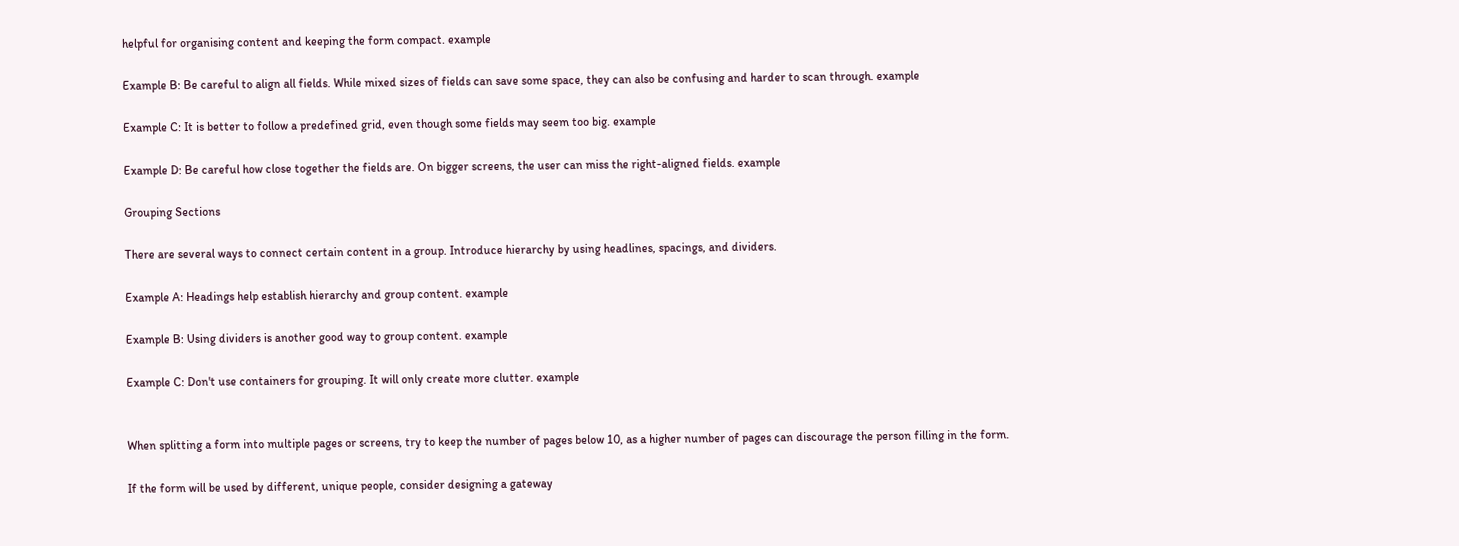helpful for organising content and keeping the form compact. example

Example B: Be careful to align all fields. While mixed sizes of fields can save some space, they can also be confusing and harder to scan through. example

Example C: It is better to follow a predefined grid, even though some fields may seem too big. example

Example D: Be careful how close together the fields are. On bigger screens, the user can miss the right-aligned fields. example

Grouping Sections

There are several ways to connect certain content in a group. Introduce hierarchy by using headlines, spacings, and dividers.

Example A: Headings help establish hierarchy and group content. example

Example B: Using dividers is another good way to group content. example

Example C: Don't use containers for grouping. It will only create more clutter. example


When splitting a form into multiple pages or screens, try to keep the number of pages below 10, as a higher number of pages can discourage the person filling in the form.

If the form will be used by different, unique people, consider designing a gateway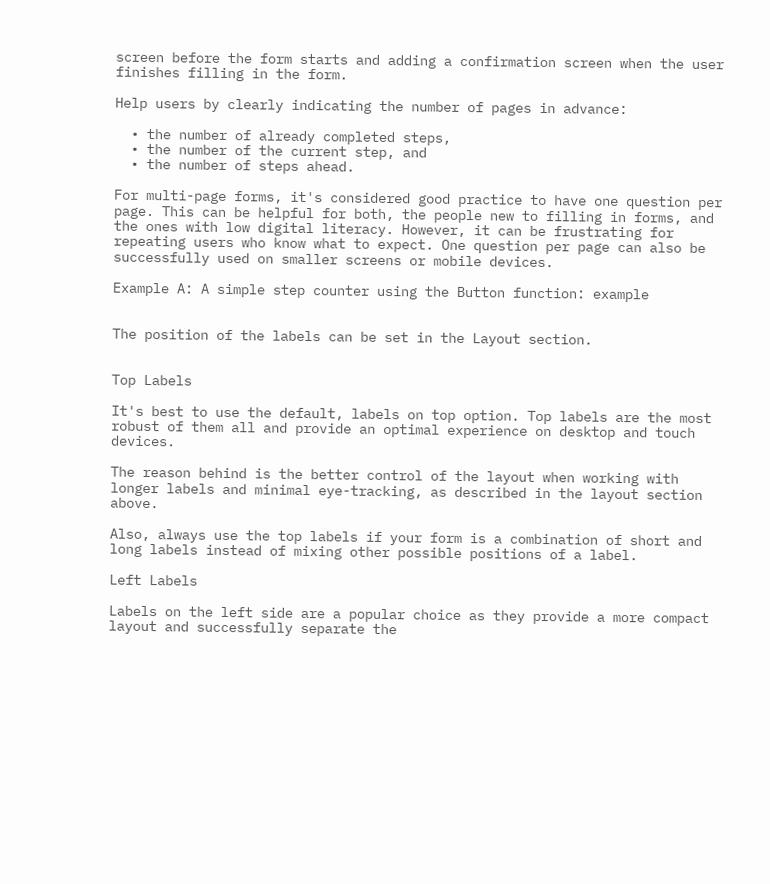screen before the form starts and adding a confirmation screen when the user finishes filling in the form.

Help users by clearly indicating the number of pages in advance:

  • the number of already completed steps,
  • the number of the current step, and
  • the number of steps ahead.

For multi-page forms, it's considered good practice to have one question per page. This can be helpful for both, the people new to filling in forms, and the ones with low digital literacy. However, it can be frustrating for repeating users who know what to expect. One question per page can also be successfully used on smaller screens or mobile devices.

Example A: A simple step counter using the Button function: example


The position of the labels can be set in the Layout section.


Top Labels

It's best to use the default, labels on top option. Top labels are the most robust of them all and provide an optimal experience on desktop and touch devices.

The reason behind is the better control of the layout when working with longer labels and minimal eye-tracking, as described in the layout section above.

Also, always use the top labels if your form is a combination of short and long labels instead of mixing other possible positions of a label.

Left Labels

Labels on the left side are a popular choice as they provide a more compact layout and successfully separate the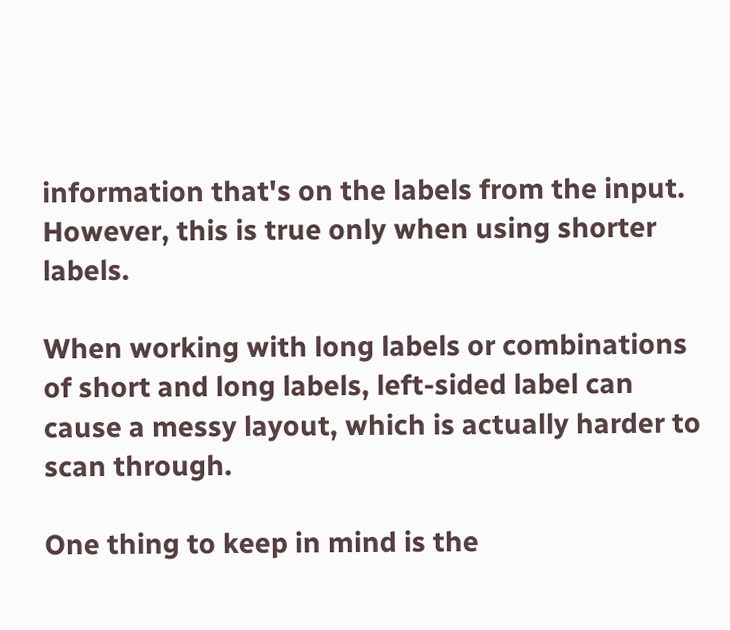information that's on the labels from the input. However, this is true only when using shorter labels.

When working with long labels or combinations of short and long labels, left-sided label can cause a messy layout, which is actually harder to scan through.

One thing to keep in mind is the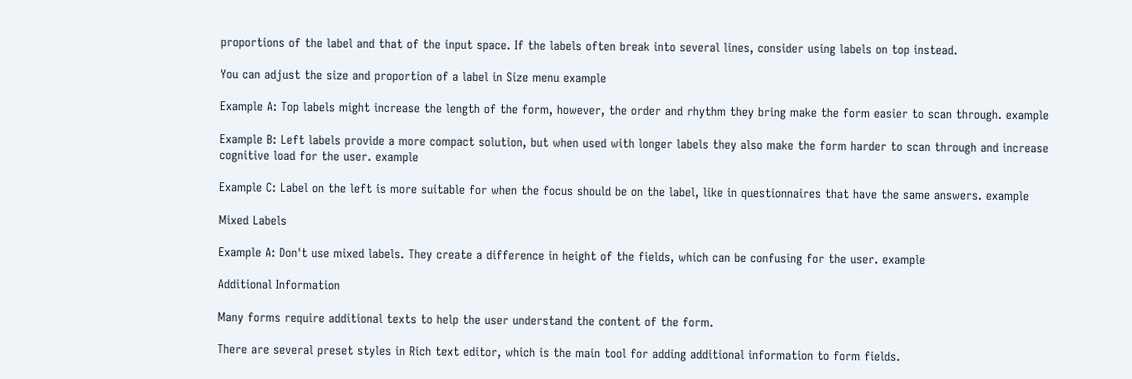proportions of the label and that of the input space. If the labels often break into several lines, consider using labels on top instead.

You can adjust the size and proportion of a label in Size menu example

Example A: Top labels might increase the length of the form, however, the order and rhythm they bring make the form easier to scan through. example

Example B: Left labels provide a more compact solution, but when used with longer labels they also make the form harder to scan through and increase cognitive load for the user. example

Example C: Label on the left is more suitable for when the focus should be on the label, like in questionnaires that have the same answers. example

Mixed Labels

Example A: Don't use mixed labels. They create a difference in height of the fields, which can be confusing for the user. example

Additional Information

Many forms require additional texts to help the user understand the content of the form.

There are several preset styles in Rich text editor, which is the main tool for adding additional information to form fields.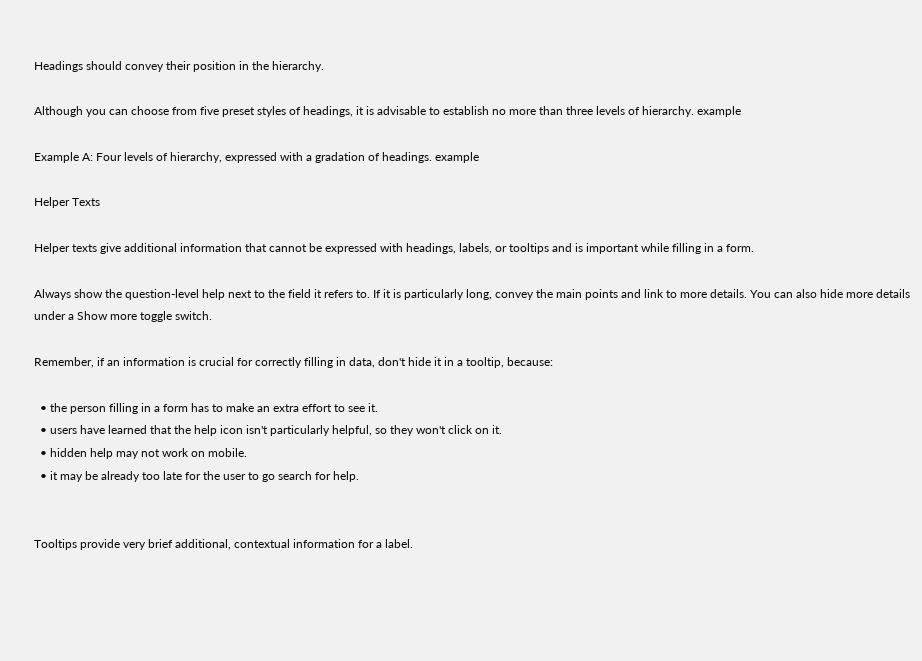Headings should convey their position in the hierarchy.

Although you can choose from five preset styles of headings, it is advisable to establish no more than three levels of hierarchy. example

Example A: Four levels of hierarchy, expressed with a gradation of headings. example

Helper Texts

Helper texts give additional information that cannot be expressed with headings, labels, or tooltips and is important while filling in a form.

Always show the question-level help next to the field it refers to. If it is particularly long, convey the main points and link to more details. You can also hide more details under a Show more toggle switch.

Remember, if an information is crucial for correctly filling in data, don't hide it in a tooltip, because:

  • the person filling in a form has to make an extra effort to see it.
  • users have learned that the help icon isn't particularly helpful, so they won't click on it.
  • hidden help may not work on mobile.
  • it may be already too late for the user to go search for help.


Tooltips provide very brief additional, contextual information for a label.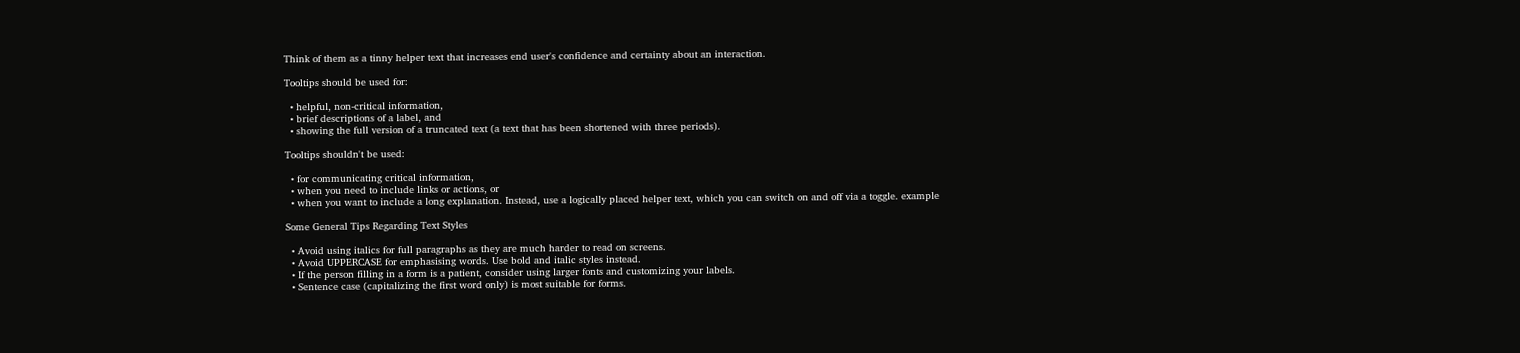Think of them as a tinny helper text that increases end user's confidence and certainty about an interaction.

Tooltips should be used for:

  • helpful, non-critical information,
  • brief descriptions of a label, and
  • showing the full version of a truncated text (a text that has been shortened with three periods).

Tooltips shouldn't be used:

  • for communicating critical information,
  • when you need to include links or actions, or
  • when you want to include a long explanation. Instead, use a logically placed helper text, which you can switch on and off via a toggle. example

Some General Tips Regarding Text Styles

  • Avoid using italics for full paragraphs as they are much harder to read on screens.
  • Avoid UPPERCASE for emphasising words. Use bold and italic styles instead.
  • If the person filling in a form is a patient, consider using larger fonts and customizing your labels.
  • Sentence case (capitalizing the first word only) is most suitable for forms.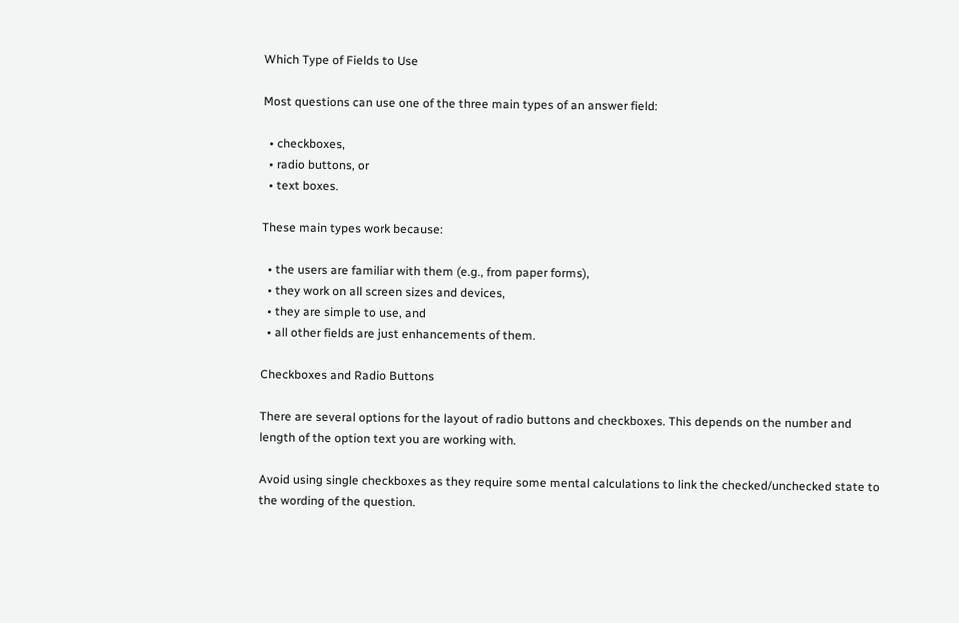Which Type of Fields to Use

Most questions can use one of the three main types of an answer field:

  • checkboxes,
  • radio buttons, or
  • text boxes.

These main types work because:

  • the users are familiar with them (e.g., from paper forms),
  • they work on all screen sizes and devices,
  • they are simple to use, and
  • all other fields are just enhancements of them.

Checkboxes and Radio Buttons

There are several options for the layout of radio buttons and checkboxes. This depends on the number and length of the option text you are working with.

Avoid using single checkboxes as they require some mental calculations to link the checked/unchecked state to the wording of the question.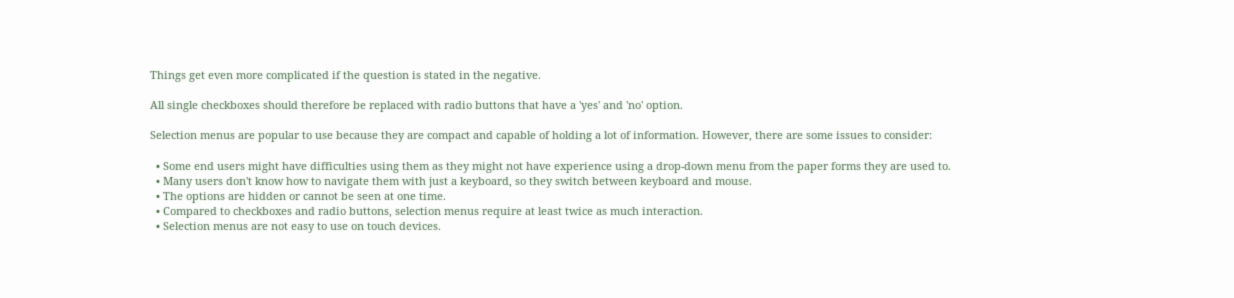Things get even more complicated if the question is stated in the negative.

All single checkboxes should therefore be replaced with radio buttons that have a 'yes' and 'no' option.

Selection menus are popular to use because they are compact and capable of holding a lot of information. However, there are some issues to consider:

  • Some end users might have difficulties using them as they might not have experience using a drop-down menu from the paper forms they are used to.
  • Many users don't know how to navigate them with just a keyboard, so they switch between keyboard and mouse.
  • The options are hidden or cannot be seen at one time.
  • Compared to checkboxes and radio buttons, selection menus require at least twice as much interaction.
  • Selection menus are not easy to use on touch devices.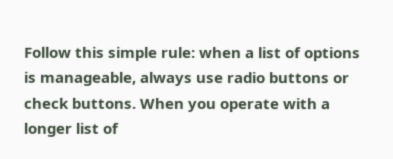Follow this simple rule: when a list of options is manageable, always use radio buttons or check buttons. When you operate with a longer list of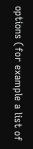options (for example a list of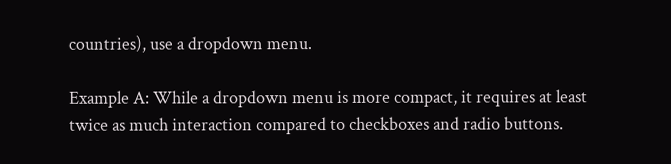countries), use a dropdown menu.

Example A: While a dropdown menu is more compact, it requires at least twice as much interaction compared to checkboxes and radio buttons.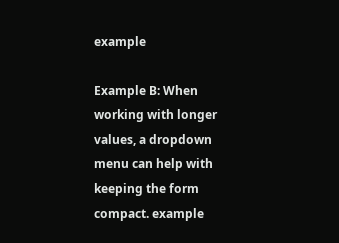example

Example B: When working with longer values, a dropdown menu can help with keeping the form compact. example